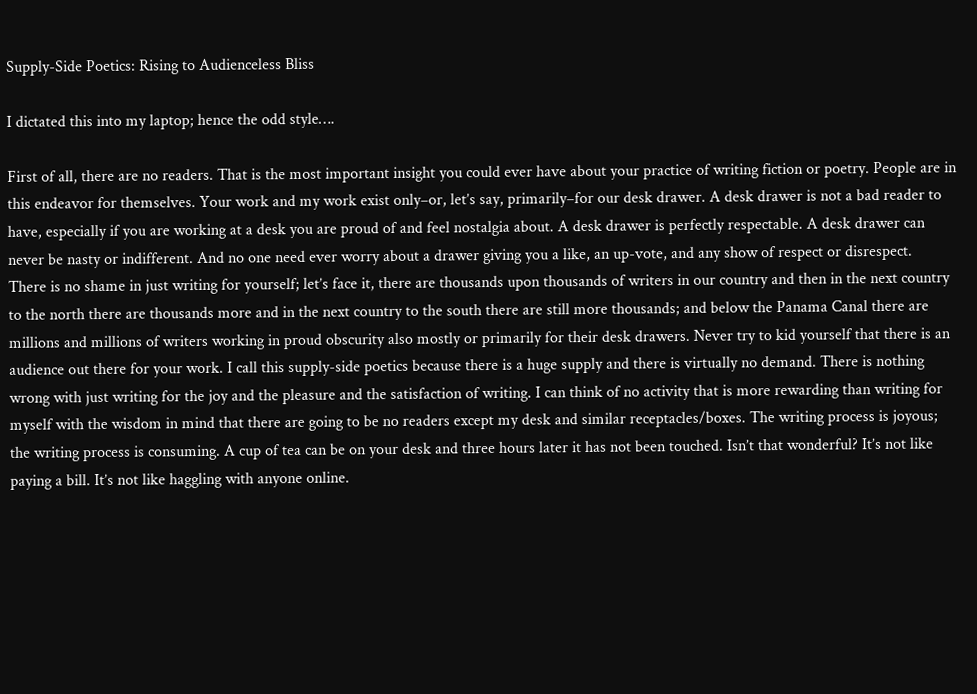Supply-Side Poetics: Rising to Audienceless Bliss

I dictated this into my laptop; hence the odd style….

First of all, there are no readers. That is the most important insight you could ever have about your practice of writing fiction or poetry. People are in this endeavor for themselves. Your work and my work exist only–or, let’s say, primarily–for our desk drawer. A desk drawer is not a bad reader to have, especially if you are working at a desk you are proud of and feel nostalgia about. A desk drawer is perfectly respectable. A desk drawer can never be nasty or indifferent. And no one need ever worry about a drawer giving you a like, an up-vote, and any show of respect or disrespect.
There is no shame in just writing for yourself; let’s face it, there are thousands upon thousands of writers in our country and then in the next country to the north there are thousands more and in the next country to the south there are still more thousands; and below the Panama Canal there are millions and millions of writers working in proud obscurity also mostly or primarily for their desk drawers. Never try to kid yourself that there is an audience out there for your work. I call this supply-side poetics because there is a huge supply and there is virtually no demand. There is nothing wrong with just writing for the joy and the pleasure and the satisfaction of writing. I can think of no activity that is more rewarding than writing for myself with the wisdom in mind that there are going to be no readers except my desk and similar receptacles/boxes. The writing process is joyous; the writing process is consuming. A cup of tea can be on your desk and three hours later it has not been touched. Isn’t that wonderful? It’s not like paying a bill. It’s not like haggling with anyone online.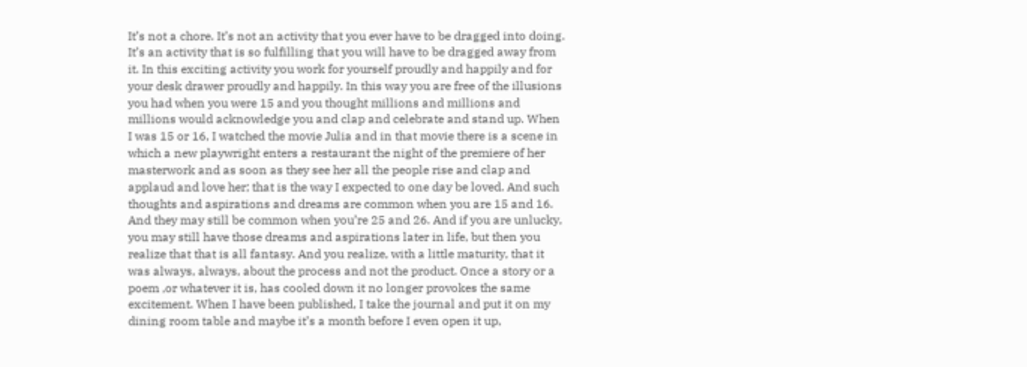It’s not a chore. It’s not an activity that you ever have to be dragged into doing. It’s an activity that is so fulfilling that you will have to be dragged away from it. In this exciting activity you work for yourself proudly and happily and for your desk drawer proudly and happily. In this way you are free of the illusions you had when you were 15 and you thought millions and millions and millions would acknowledge you and clap and celebrate and stand up. When I was 15 or 16, I watched the movie Julia and in that movie there is a scene in which a new playwright enters a restaurant the night of the premiere of her masterwork and as soon as they see her all the people rise and clap and applaud and love her; that is the way I expected to one day be loved. And such thoughts and aspirations and dreams are common when you are 15 and 16. And they may still be common when you’re 25 and 26. And if you are unlucky, you may still have those dreams and aspirations later in life, but then you realize that that is all fantasy. And you realize, with a little maturity, that it was always, always, about the process and not the product. Once a story or a poem ,or whatever it is, has cooled down it no longer provokes the same excitement. When I have been published, I take the journal and put it on my dining room table and maybe it’s a month before I even open it up,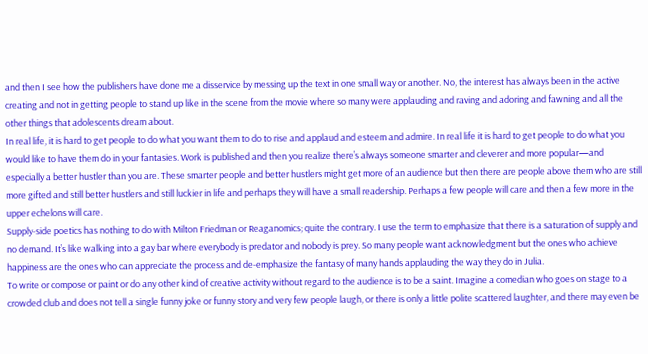and then I see how the publishers have done me a disservice by messing up the text in one small way or another. No, the interest has always been in the active creating and not in getting people to stand up like in the scene from the movie where so many were applauding and raving and adoring and fawning and all the other things that adolescents dream about.
In real life, it is hard to get people to do what you want them to do to rise and applaud and esteem and admire. In real life it is hard to get people to do what you would like to have them do in your fantasies. Work is published and then you realize there’s always someone smarter and cleverer and more popular—and especially a better hustler than you are. These smarter people and better hustlers might get more of an audience but then there are people above them who are still more gifted and still better hustlers and still luckier in life and perhaps they will have a small readership. Perhaps a few people will care and then a few more in the upper echelons will care.
Supply-side poetics has nothing to do with Milton Friedman or Reaganomics; quite the contrary. I use the term to emphasize that there is a saturation of supply and no demand. It’s like walking into a gay bar where everybody is predator and nobody is prey. So many people want acknowledgment but the ones who achieve happiness are the ones who can appreciate the process and de-emphasize the fantasy of many hands applauding the way they do in Julia.
To write or compose or paint or do any other kind of creative activity without regard to the audience is to be a saint. Imagine a comedian who goes on stage to a crowded club and does not tell a single funny joke or funny story and very few people laugh, or there is only a little polite scattered laughter, and there may even be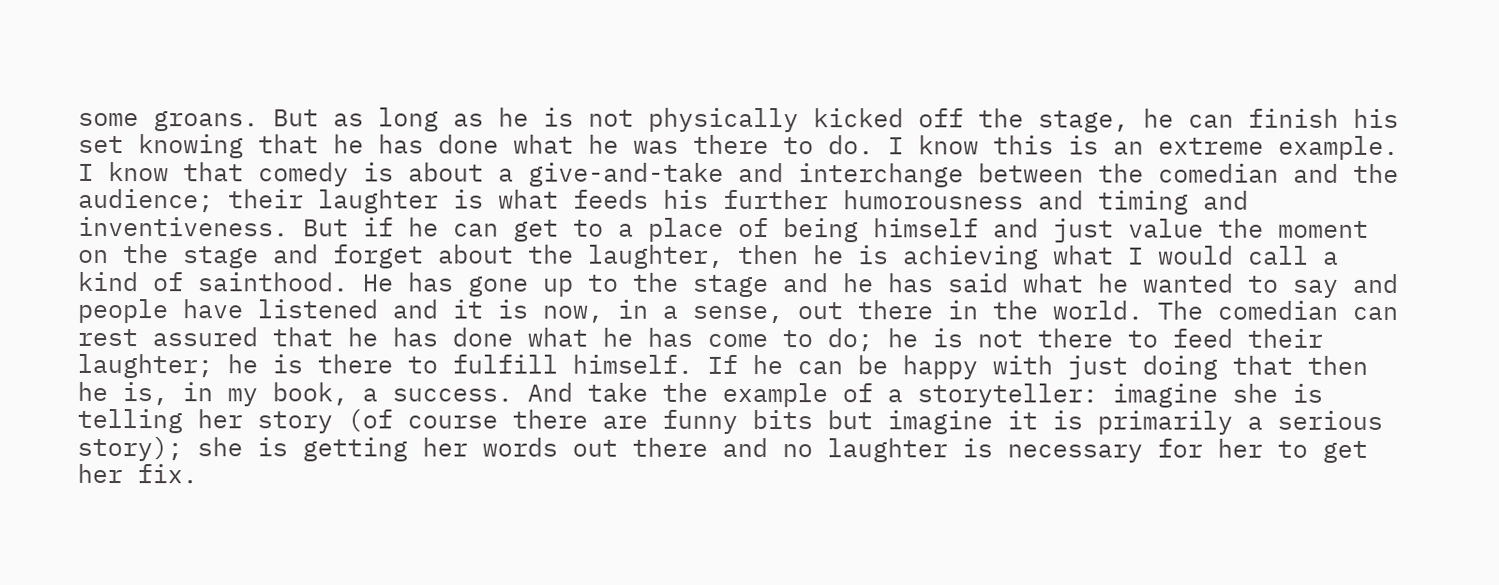some groans. But as long as he is not physically kicked off the stage, he can finish his set knowing that he has done what he was there to do. I know this is an extreme example. I know that comedy is about a give-and-take and interchange between the comedian and the audience; their laughter is what feeds his further humorousness and timing and inventiveness. But if he can get to a place of being himself and just value the moment on the stage and forget about the laughter, then he is achieving what I would call a kind of sainthood. He has gone up to the stage and he has said what he wanted to say and people have listened and it is now, in a sense, out there in the world. The comedian can rest assured that he has done what he has come to do; he is not there to feed their laughter; he is there to fulfill himself. If he can be happy with just doing that then he is, in my book, a success. And take the example of a storyteller: imagine she is telling her story (of course there are funny bits but imagine it is primarily a serious story); she is getting her words out there and no laughter is necessary for her to get her fix.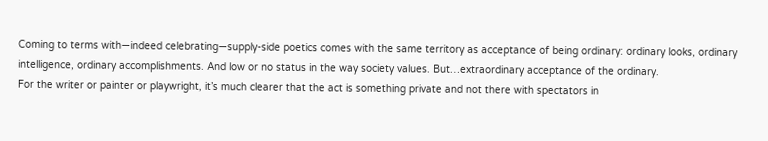Coming to terms with—indeed celebrating—supply-side poetics comes with the same territory as acceptance of being ordinary: ordinary looks, ordinary intelligence, ordinary accomplishments. And low or no status in the way society values. But…extraordinary acceptance of the ordinary.
For the writer or painter or playwright, it’s much clearer that the act is something private and not there with spectators in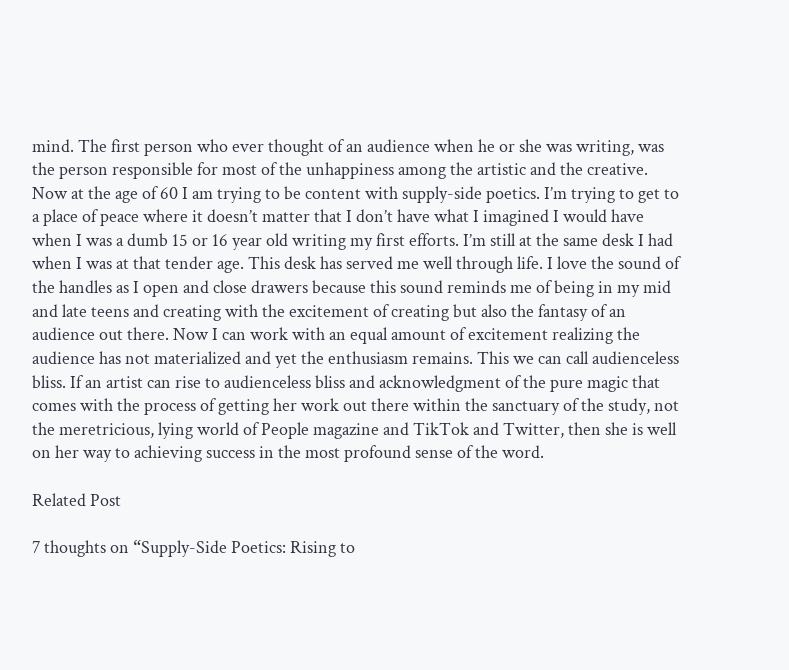mind. The first person who ever thought of an audience when he or she was writing, was the person responsible for most of the unhappiness among the artistic and the creative. Now at the age of 60 I am trying to be content with supply-side poetics. I’m trying to get to a place of peace where it doesn’t matter that I don’t have what I imagined I would have when I was a dumb 15 or 16 year old writing my first efforts. I’m still at the same desk I had when I was at that tender age. This desk has served me well through life. I love the sound of the handles as I open and close drawers because this sound reminds me of being in my mid and late teens and creating with the excitement of creating but also the fantasy of an audience out there. Now I can work with an equal amount of excitement realizing the audience has not materialized and yet the enthusiasm remains. This we can call audienceless bliss. If an artist can rise to audienceless bliss and acknowledgment of the pure magic that comes with the process of getting her work out there within the sanctuary of the study, not the meretricious, lying world of People magazine and TikTok and Twitter, then she is well on her way to achieving success in the most profound sense of the word.

Related Post

7 thoughts on “Supply-Side Poetics: Rising to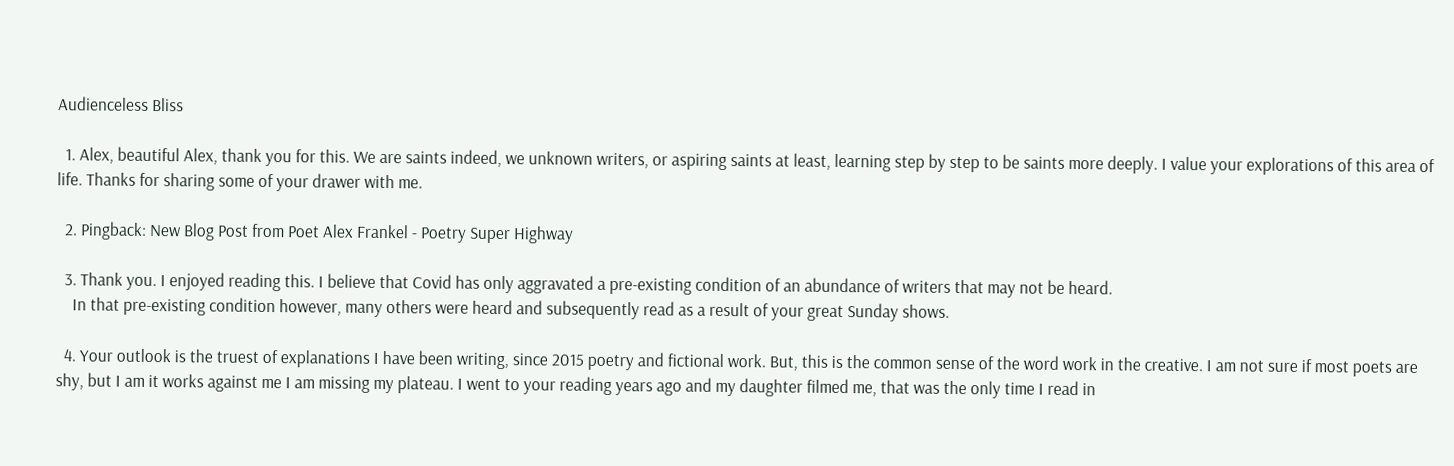Audienceless Bliss

  1. Alex, beautiful Alex, thank you for this. We are saints indeed, we unknown writers, or aspiring saints at least, learning step by step to be saints more deeply. I value your explorations of this area of life. Thanks for sharing some of your drawer with me.

  2. Pingback: New Blog Post from Poet Alex Frankel - Poetry Super Highway

  3. Thank you. I enjoyed reading this. I believe that Covid has only aggravated a pre-existing condition of an abundance of writers that may not be heard.
    In that pre-existing condition however, many others were heard and subsequently read as a result of your great Sunday shows.

  4. Your outlook is the truest of explanations I have been writing, since 2015 poetry and fictional work. But, this is the common sense of the word work in the creative. I am not sure if most poets are shy, but I am it works against me I am missing my plateau. I went to your reading years ago and my daughter filmed me, that was the only time I read in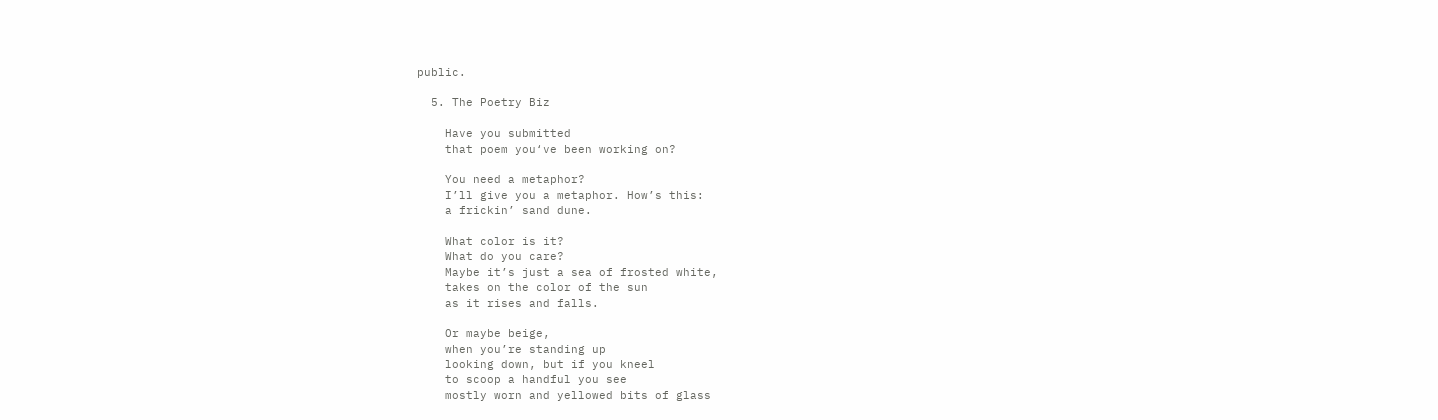public.

  5. The Poetry Biz

    Have you submitted
    that poem you‘ve been working on?

    You need a metaphor?
    I’ll give you a metaphor. How’s this:
    a frickin’ sand dune.

    What color is it?
    What do you care?
    Maybe it’s just a sea of frosted white,
    takes on the color of the sun
    as it rises and falls.

    Or maybe beige,
    when you’re standing up
    looking down, but if you kneel
    to scoop a handful you see
    mostly worn and yellowed bits of glass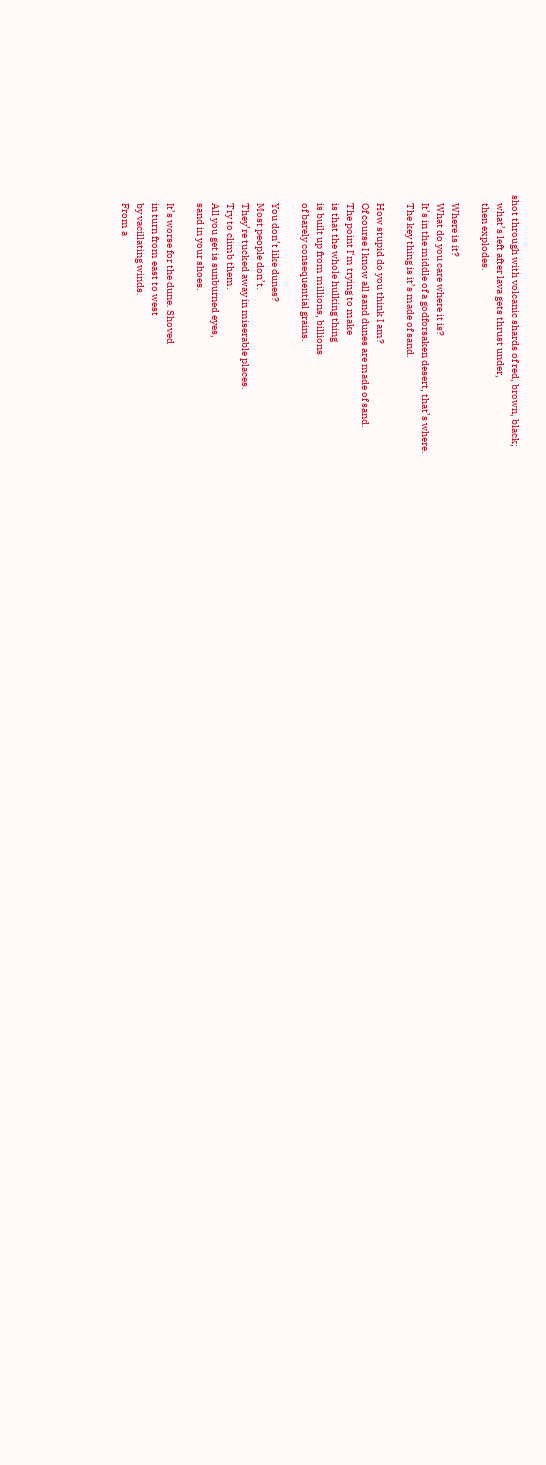shot through with volcanic shards of red, brown, black;
    what’s left after lava gets thrust under,
    then explodes.

    Where is it?
    What do you care where it is?
    It’s in the middle of a godforsaken desert, that’s where.
    The key thing is it’s made of sand.

    How stupid do you think I am?
    Of course I know all sand dunes are made of sand.
    The point I‘m trying to make
    is that the whole hulking thing
    is built up from millions, billions
    of barely consequential grains.

    You don’t like dunes?
    Most people don’t.
    They’re tucked away in miserable places.
    Try to climb them.
    All you get is sunburned eyes,
    sand in your shoes.

    It’s worse for the dune. Shoved
    in turn from east to west
    by vacillating winds.
    From a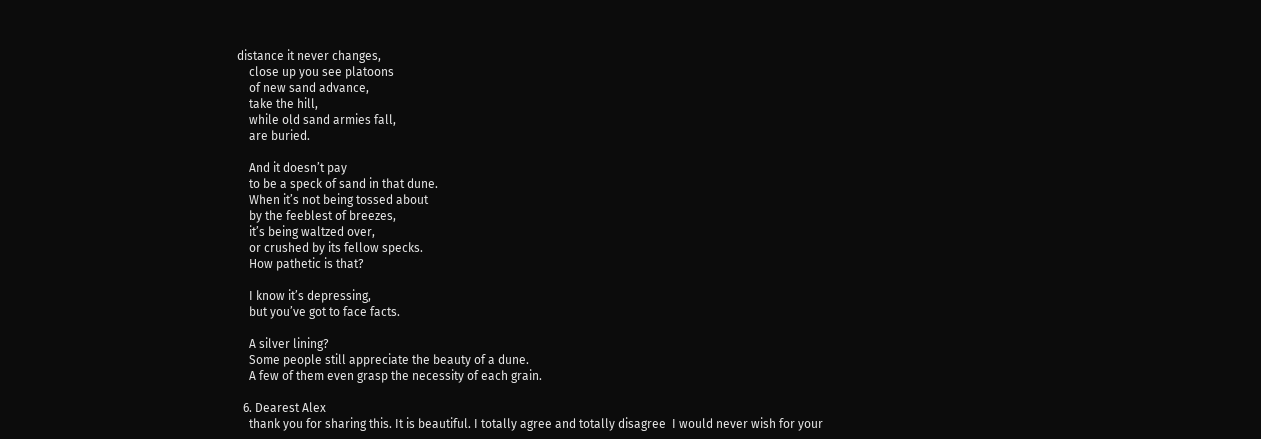distance it never changes,
    close up you see platoons
    of new sand advance,
    take the hill,
    while old sand armies fall,
    are buried.

    And it doesn’t pay
    to be a speck of sand in that dune.
    When it’s not being tossed about
    by the feeblest of breezes,
    it’s being waltzed over,
    or crushed by its fellow specks.
    How pathetic is that?

    I know it’s depressing,
    but you’ve got to face facts.

    A silver lining?
    Some people still appreciate the beauty of a dune.
    A few of them even grasp the necessity of each grain.

  6. Dearest Alex
    thank you for sharing this. It is beautiful. I totally agree and totally disagree  I would never wish for your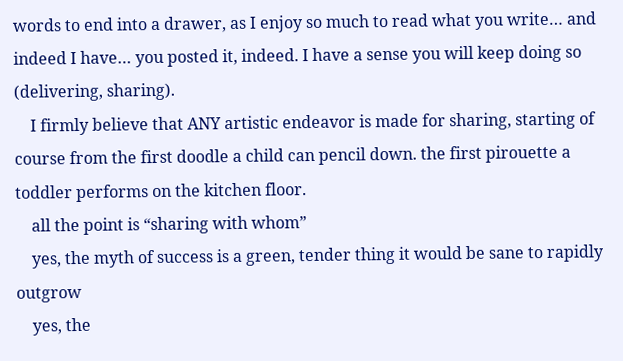words to end into a drawer, as I enjoy so much to read what you write… and indeed I have… you posted it, indeed. I have a sense you will keep doing so (delivering, sharing).
    I firmly believe that ANY artistic endeavor is made for sharing, starting of course from the first doodle a child can pencil down. the first pirouette a toddler performs on the kitchen floor.
    all the point is “sharing with whom”
    yes, the myth of success is a green, tender thing it would be sane to rapidly outgrow
    yes, the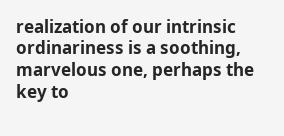realization of our intrinsic ordinariness is a soothing, marvelous one, perhaps the key to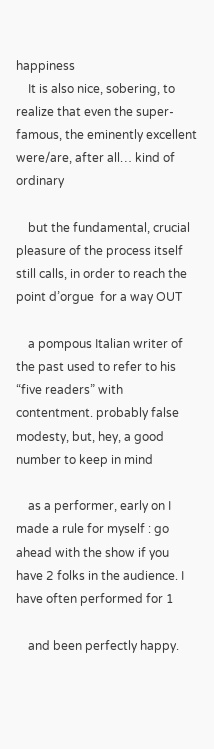happiness
    It is also nice, sobering, to realize that even the super-famous, the eminently excellent were/are, after all… kind of ordinary

    but the fundamental, crucial pleasure of the process itself still calls, in order to reach the point d’orgue  for a way OUT

    a pompous Italian writer of the past used to refer to his “five readers” with contentment. probably false modesty, but, hey, a good number to keep in mind

    as a performer, early on I made a rule for myself : go ahead with the show if you have 2 folks in the audience. I have often performed for 1

    and been perfectly happy.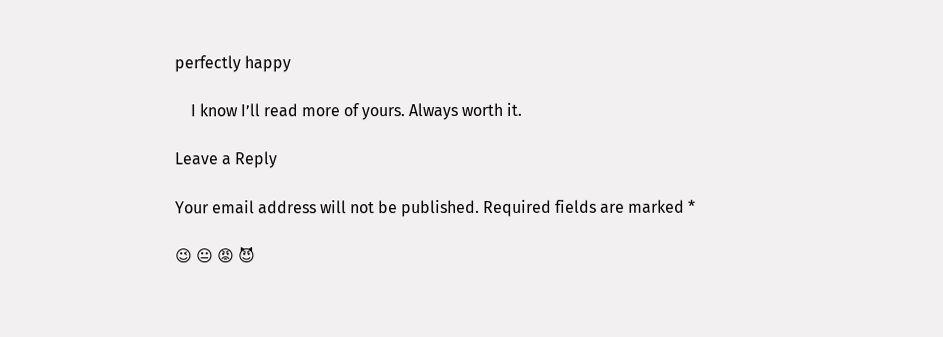perfectly happy

    I know I’ll read more of yours. Always worth it.

Leave a Reply

Your email address will not be published. Required fields are marked *

😉 😐 😡 😈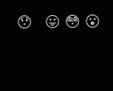😯   😛 😳 😮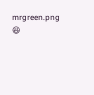mrgreen.png 😆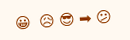😀  😥 😎 ➡ 😕